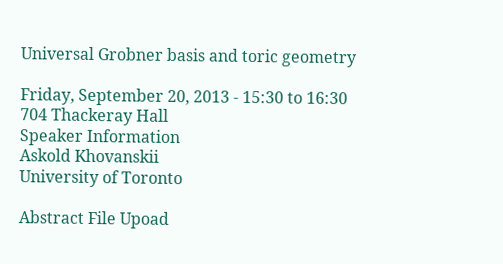Universal Grobner basis and toric geometry

Friday, September 20, 2013 - 15:30 to 16:30
704 Thackeray Hall
Speaker Information
Askold Khovanskii
University of Toronto

Abstract File Upoad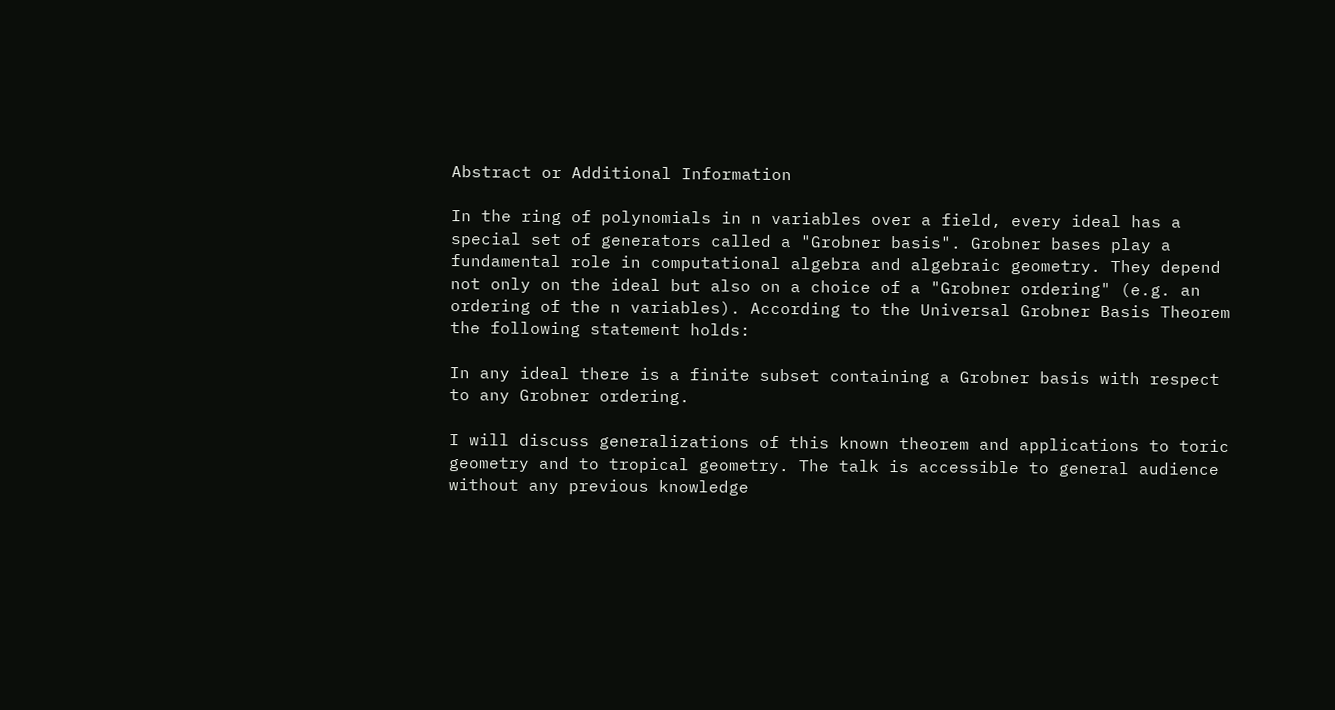Abstract or Additional Information

In the ring of polynomials in n variables over a field, every ideal has a special set of generators called a "Grobner basis". Grobner bases play a fundamental role in computational algebra and algebraic geometry. They depend not only on the ideal but also on a choice of a "Grobner ordering" (e.g. an ordering of the n variables). According to the Universal Grobner Basis Theorem the following statement holds:

In any ideal there is a finite subset containing a Grobner basis with respect to any Grobner ordering.

I will discuss generalizations of this known theorem and applications to toric geometry and to tropical geometry. The talk is accessible to general audience without any previous knowledge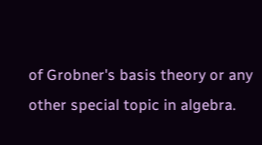of Grobner's basis theory or any other special topic in algebra.